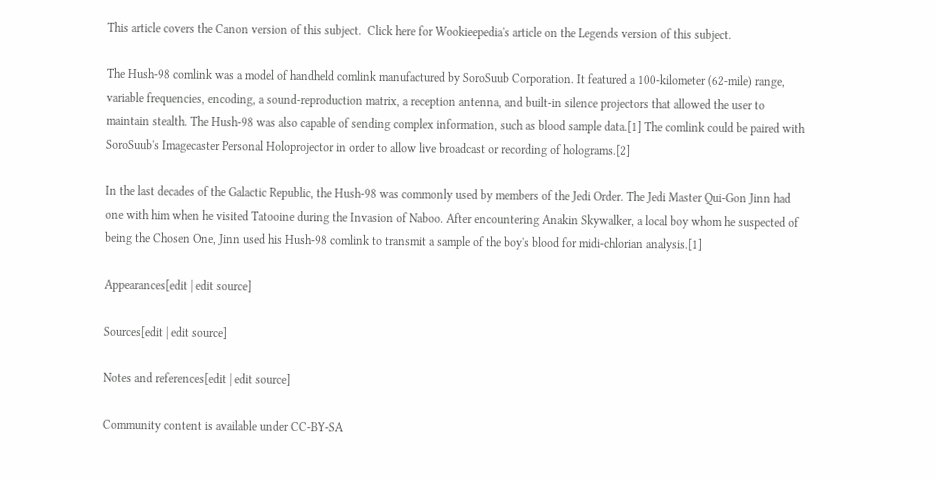This article covers the Canon version of this subject.  Click here for Wookieepedia's article on the Legends version of this subject.

The Hush-98 comlink was a model of handheld comlink manufactured by SoroSuub Corporation. It featured a 100-kilometer (62-mile) range, variable frequencies, encoding, a sound-reproduction matrix, a reception antenna, and built-in silence projectors that allowed the user to maintain stealth. The Hush-98 was also capable of sending complex information, such as blood sample data.[1] The comlink could be paired with SoroSuub's Imagecaster Personal Holoprojector in order to allow live broadcast or recording of holograms.[2]

In the last decades of the Galactic Republic, the Hush-98 was commonly used by members of the Jedi Order. The Jedi Master Qui-Gon Jinn had one with him when he visited Tatooine during the Invasion of Naboo. After encountering Anakin Skywalker, a local boy whom he suspected of being the Chosen One, Jinn used his Hush-98 comlink to transmit a sample of the boy's blood for midi-chlorian analysis.[1]

Appearances[edit | edit source]

Sources[edit | edit source]

Notes and references[edit | edit source]

Community content is available under CC-BY-SA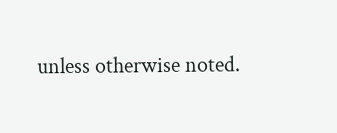unless otherwise noted.